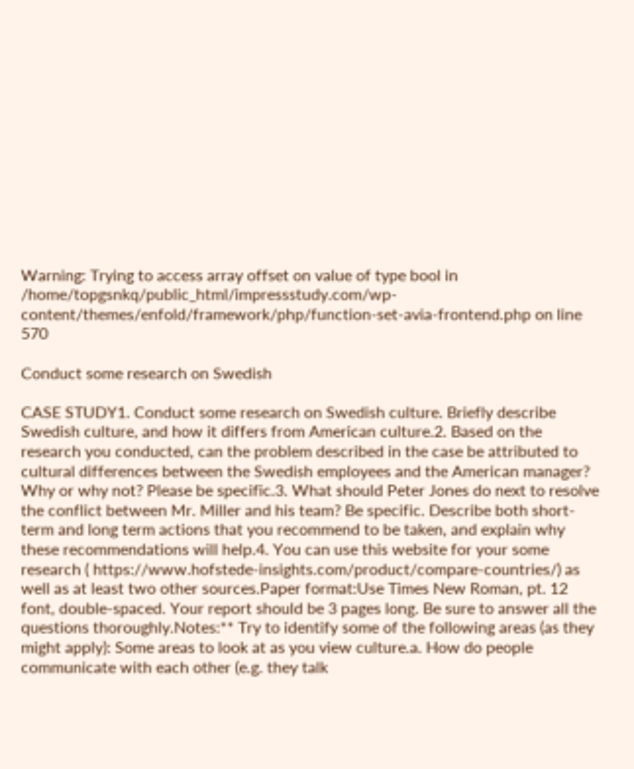Warning: Trying to access array offset on value of type bool in /home/topgsnkq/public_html/impressstudy.com/wp-content/themes/enfold/framework/php/function-set-avia-frontend.php on line 570

Conduct some research on Swedish

CASE STUDY1. Conduct some research on Swedish culture. Briefly describe Swedish culture, and how it differs from American culture.2. Based on the research you conducted, can the problem described in the case be attributed to cultural differences between the Swedish employees and the American manager? Why or why not? Please be specific.3. What should Peter Jones do next to resolve the conflict between Mr. Miller and his team? Be specific. Describe both short-term and long term actions that you recommend to be taken, and explain why these recommendations will help.4. You can use this website for your some research ( https://www.hofstede-insights.com/product/compare-countries/) as well as at least two other sources.Paper format:Use Times New Roman, pt. 12 font, double-spaced. Your report should be 3 pages long. Be sure to answer all the questions thoroughly.Notes:** Try to identify some of the following areas (as they might apply): Some areas to look at as you view culture.a. How do people communicate with each other (e.g. they talk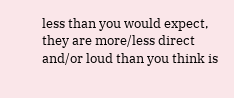less than you would expect, they are more/less direct and/or loud than you think is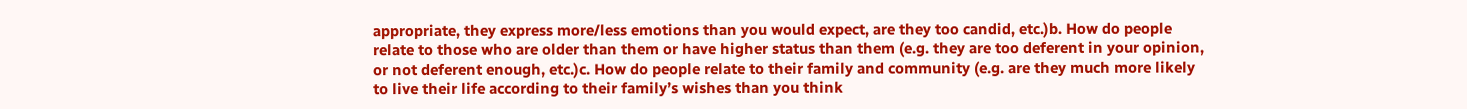appropriate, they express more/less emotions than you would expect, are they too candid, etc.)b. How do people relate to those who are older than them or have higher status than them (e.g. they are too deferent in your opinion, or not deferent enough, etc.)c. How do people relate to their family and community (e.g. are they much more likely to live their life according to their family’s wishes than you think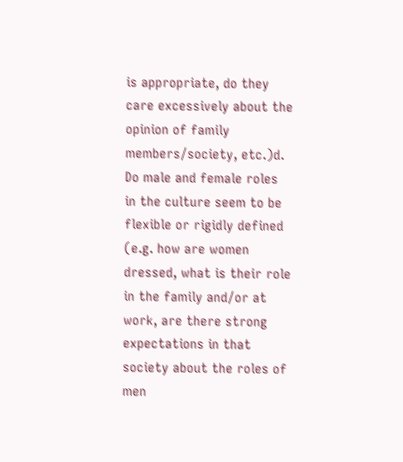is appropriate, do they care excessively about the opinion of family members/society, etc.)d. Do male and female roles in the culture seem to be flexible or rigidly defined (e.g. how are women dressed, what is their role in the family and/or at work, are there strong expectations in that society about the roles of men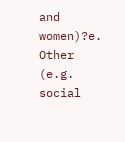and women)?e. Other (e.g. social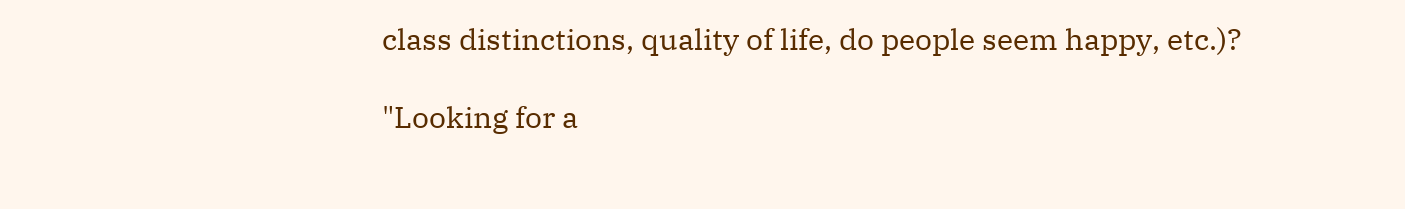class distinctions, quality of life, do people seem happy, etc.)?

"Looking for a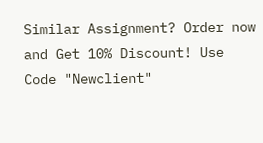Similar Assignment? Order now and Get 10% Discount! Use Code "Newclient"